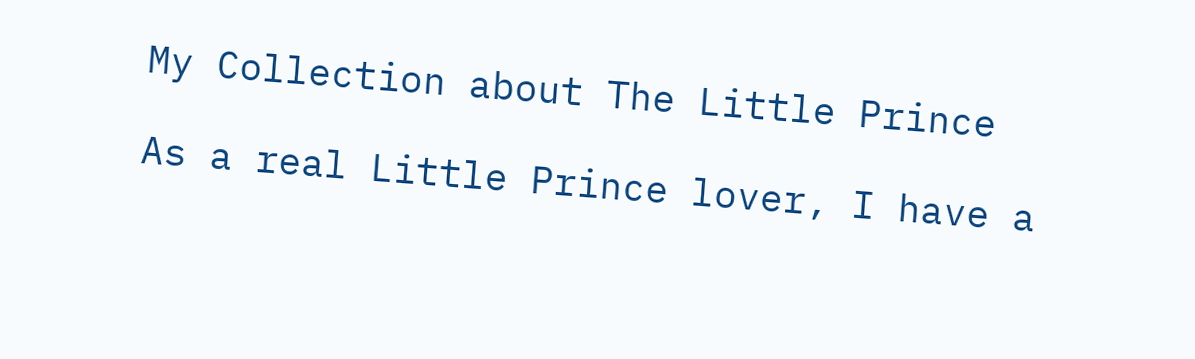My Collection about The Little Prince

As a real Little Prince lover, I have a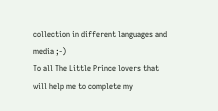collection in different languages and media ;-)
To all The Little Prince lovers that will help me to complete my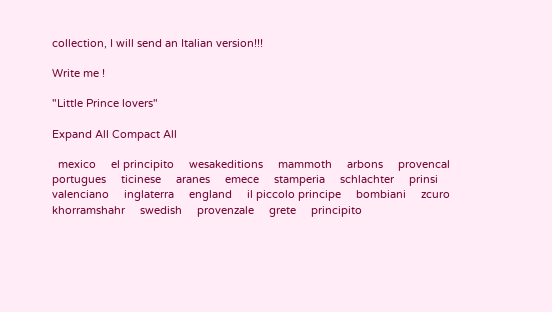collection, I will send an Italian version!!!

Write me !

"Little Prince lovers"

Expand All Compact All

  mexico     el principito     wesakeditions     mammoth     arbons     provencal     portugues     ticinese     aranes     emece     stamperia     schlachter     prinsi     valenciano     inglaterra     england     il piccolo principe     bombiani     zcuro     khorramshahr     swedish     provenzale     grete     principito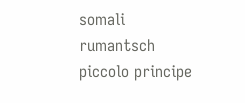somali     rumantsch     piccolo principe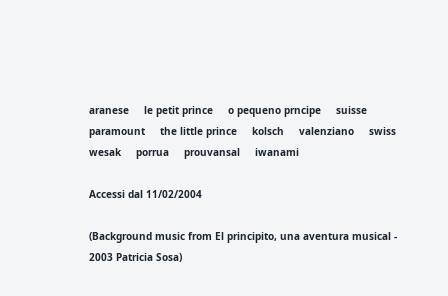aranese     le petit prince     o pequeno prncipe     suisse     paramount     the little prince     kolsch     valenziano     swiss     wesak     porrua     prouvansal     iwanami

Accessi dal 11/02/2004

(Background music from El principito, una aventura musical - 2003 Patricia Sosa)